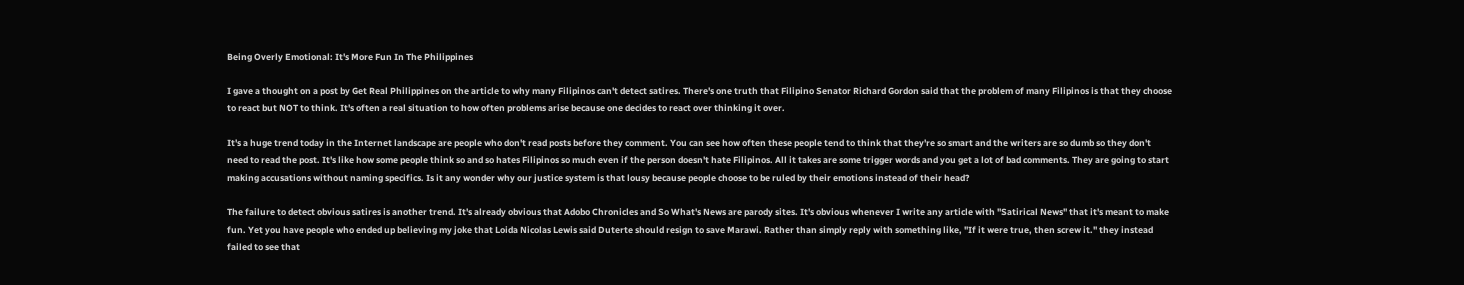Being Overly Emotional: It's More Fun In The Philippines

I gave a thought on a post by Get Real Philippines on the article to why many Filipinos can't detect satires. There's one truth that Filipino Senator Richard Gordon said that the problem of many Filipinos is that they choose to react but NOT to think. It's often a real situation to how often problems arise because one decides to react over thinking it over.

It's a huge trend today in the Internet landscape are people who don't read posts before they comment. You can see how often these people tend to think that they're so smart and the writers are so dumb so they don't need to read the post. It's like how some people think so and so hates Filipinos so much even if the person doesn't hate Filipinos. All it takes are some trigger words and you get a lot of bad comments. They are going to start making accusations without naming specifics. Is it any wonder why our justice system is that lousy because people choose to be ruled by their emotions instead of their head?

The failure to detect obvious satires is another trend. It's already obvious that Adobo Chronicles and So What's News are parody sites. It's obvious whenever I write any article with "Satirical News" that it's meant to make fun. Yet you have people who ended up believing my joke that Loida Nicolas Lewis said Duterte should resign to save Marawi. Rather than simply reply with something like, "If it were true, then screw it." they instead failed to see that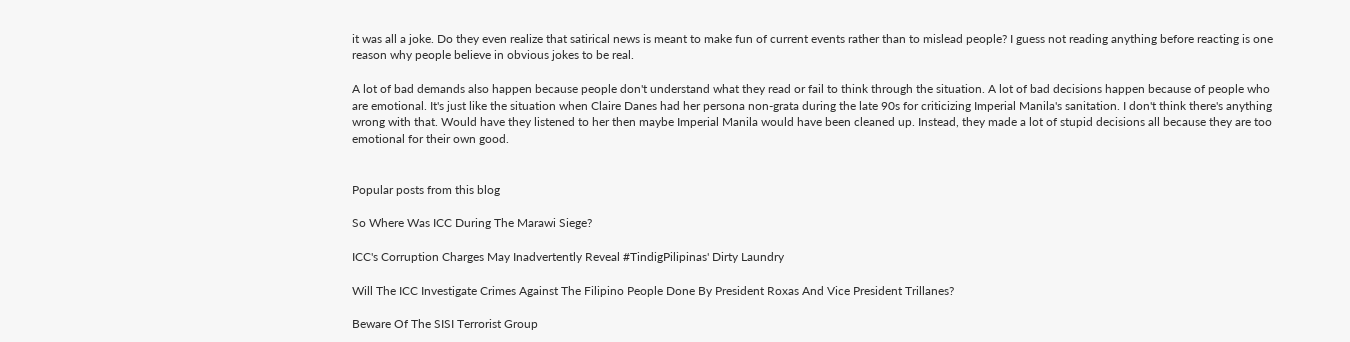it was all a joke. Do they even realize that satirical news is meant to make fun of current events rather than to mislead people? I guess not reading anything before reacting is one reason why people believe in obvious jokes to be real.

A lot of bad demands also happen because people don't understand what they read or fail to think through the situation. A lot of bad decisions happen because of people who are emotional. It's just like the situation when Claire Danes had her persona non-grata during the late 90s for criticizing Imperial Manila's sanitation. I don't think there's anything wrong with that. Would have they listened to her then maybe Imperial Manila would have been cleaned up. Instead, they made a lot of stupid decisions all because they are too emotional for their own good.


Popular posts from this blog

So Where Was ICC During The Marawi Siege?

ICC's Corruption Charges May Inadvertently Reveal #TindigPilipinas' Dirty Laundry

Will The ICC Investigate Crimes Against The Filipino People Done By President Roxas And Vice President Trillanes?

Beware Of The SISI Terrorist Group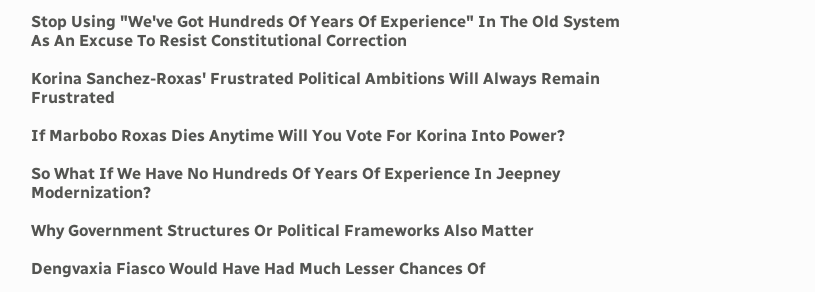Stop Using "We've Got Hundreds Of Years Of Experience" In The Old System As An Excuse To Resist Constitutional Correction

Korina Sanchez-Roxas' Frustrated Political Ambitions Will Always Remain Frustrated

If Marbobo Roxas Dies Anytime Will You Vote For Korina Into Power?

So What If We Have No Hundreds Of Years Of Experience In Jeepney Modernization?

Why Government Structures Or Political Frameworks Also Matter

Dengvaxia Fiasco Would Have Had Much Lesser Chances Of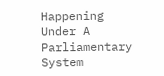Happening Under A Parliamentary System